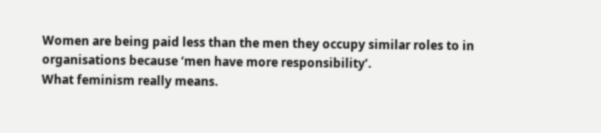Women are being paid less than the men they occupy similar roles to in organisations because ‘men have more responsibility’.
What feminism really means.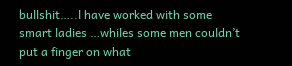bullshit…..l have worked with some smart ladies …whiles some men couldn’t put a finger on what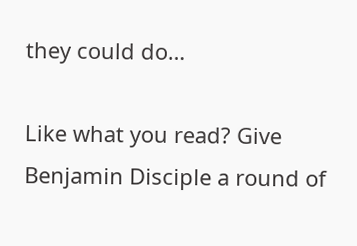they could do…

Like what you read? Give Benjamin Disciple a round of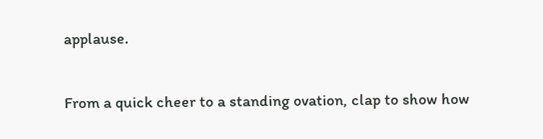applause.

From a quick cheer to a standing ovation, clap to show how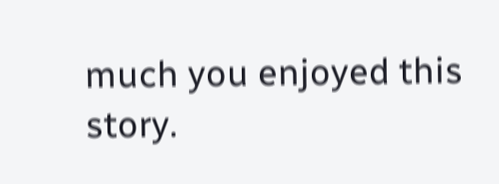much you enjoyed this story.